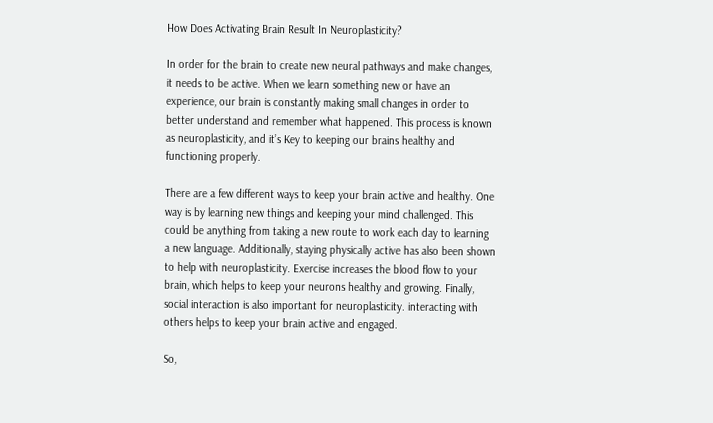How Does Activating Brain Result In Neuroplasticity?

In order for the brain to create new neural pathways and make changes, it needs to be active. When we learn something new or have an experience, our brain is constantly making small changes in order to better understand and remember what happened. This process is known as neuroplasticity, and it’s Key to keeping our brains healthy and functioning properly.

There are a few different ways to keep your brain active and healthy. One way is by learning new things and keeping your mind challenged. This could be anything from taking a new route to work each day to learning a new language. Additionally, staying physically active has also been shown to help with neuroplasticity. Exercise increases the blood flow to your brain, which helps to keep your neurons healthy and growing. Finally, social interaction is also important for neuroplasticity. interacting with others helps to keep your brain active and engaged.

So,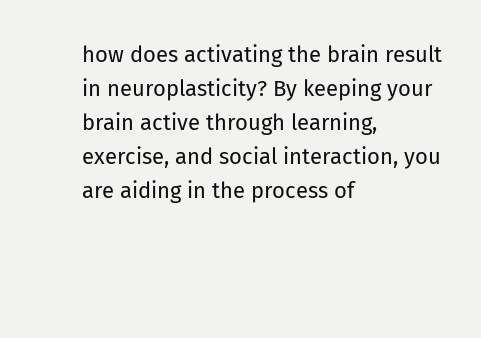how does activating the brain result in neuroplasticity? By keeping your brain active through learning, exercise, and social interaction, you are aiding in the process of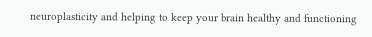neuroplasticity and helping to keep your brain healthy and functioning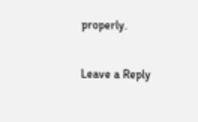properly.

Leave a Reply